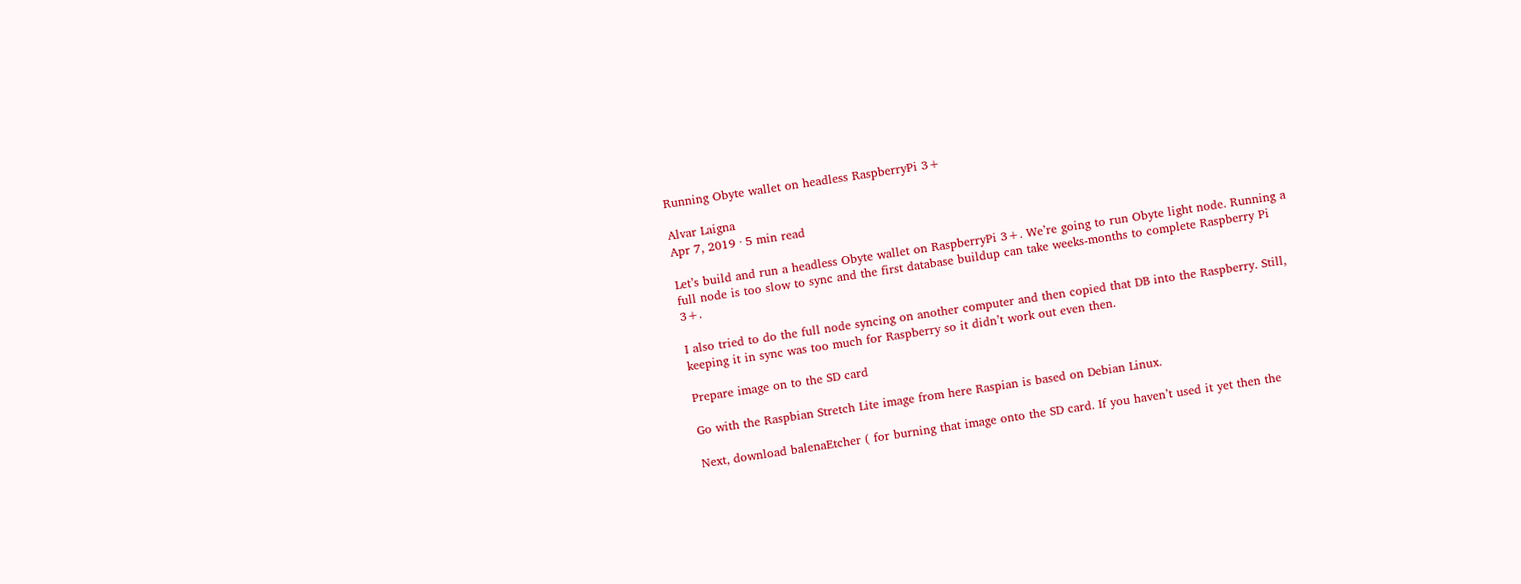Running Obyte wallet on headless RaspberryPi 3+

Alvar Laigna
Apr 7, 2019 · 5 min read

Let’s build and run a headless Obyte wallet on RaspberryPi 3+. We’re going to run Obyte light node. Running a full node is too slow to sync and the first database buildup can take weeks-months to complete Raspberry Pi 3+.

I also tried to do the full node syncing on another computer and then copied that DB into the Raspberry. Still, keeping it in sync was too much for Raspberry so it didn’t work out even then.

Prepare image on to the SD card

Go with the Raspbian Stretch Lite image from here Raspian is based on Debian Linux.

Next, download balenaEtcher ( for burning that image onto the SD card. If you haven’t used it yet then the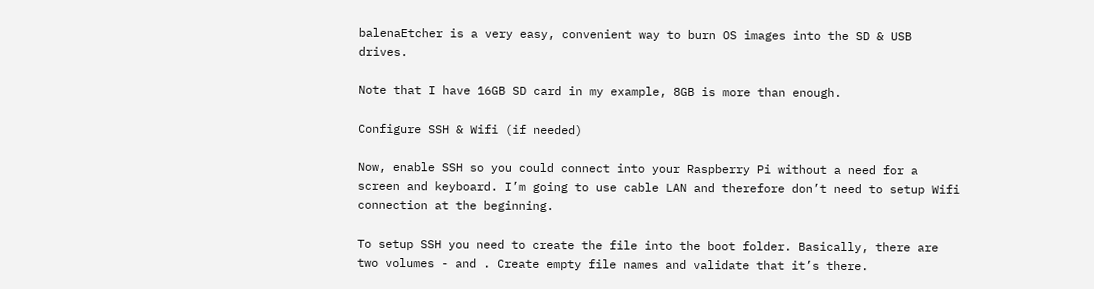balenaEtcher is a very easy, convenient way to burn OS images into the SD & USB drives.

Note that I have 16GB SD card in my example, 8GB is more than enough.

Configure SSH & Wifi (if needed)

Now, enable SSH so you could connect into your Raspberry Pi without a need for a screen and keyboard. I’m going to use cable LAN and therefore don’t need to setup Wifi connection at the beginning.

To setup SSH you need to create the file into the boot folder. Basically, there are two volumes - and . Create empty file names and validate that it’s there.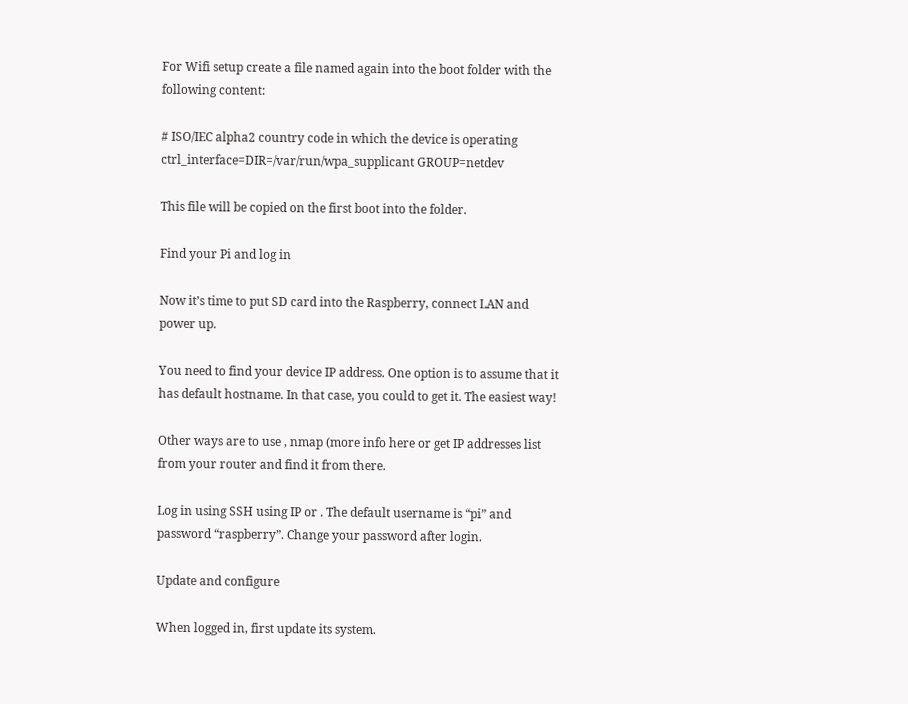For Wifi setup create a file named again into the boot folder with the following content:

# ISO/IEC alpha2 country code in which the device is operating
ctrl_interface=DIR=/var/run/wpa_supplicant GROUP=netdev

This file will be copied on the first boot into the folder.

Find your Pi and log in

Now it’s time to put SD card into the Raspberry, connect LAN and power up.

You need to find your device IP address. One option is to assume that it has default hostname. In that case, you could to get it. The easiest way!

Other ways are to use , nmap (more info here or get IP addresses list from your router and find it from there.

Log in using SSH using IP or . The default username is “pi” and password “raspberry”. Change your password after login.

Update and configure

When logged in, first update its system.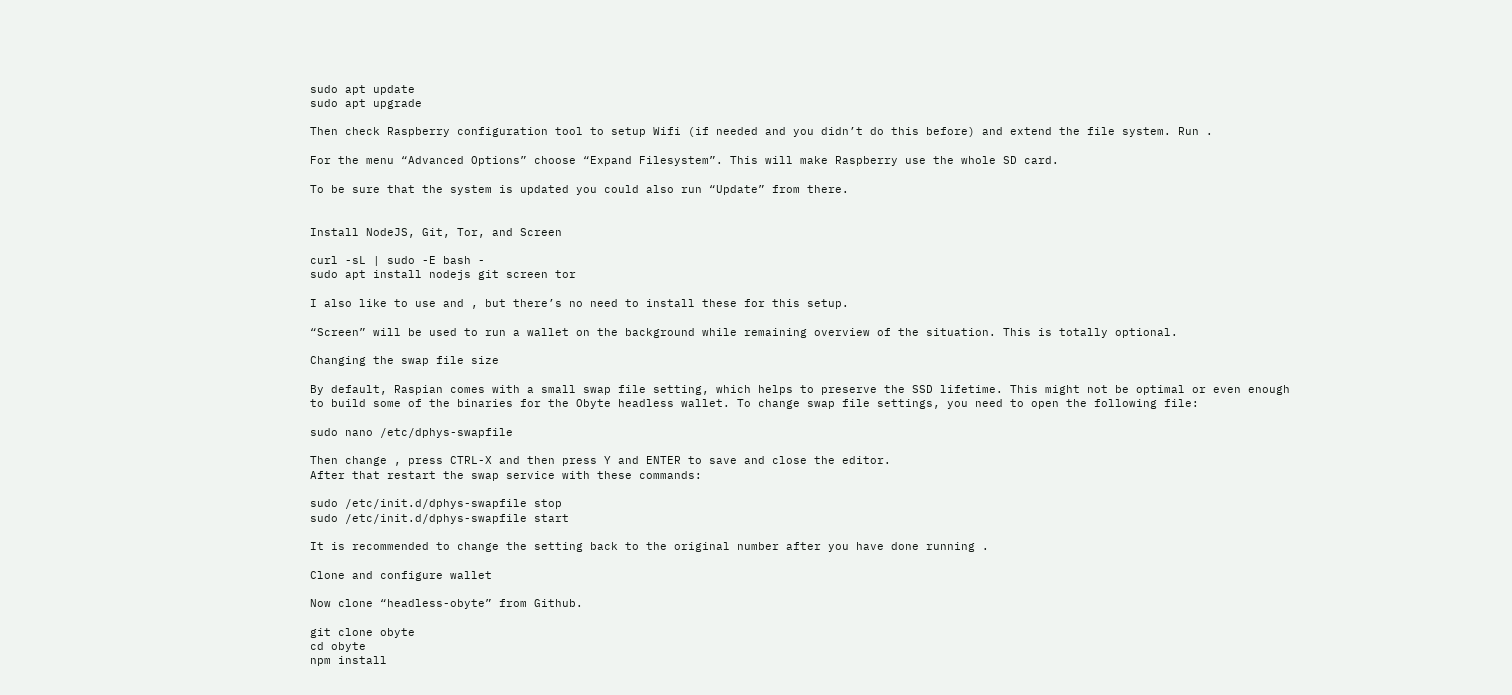sudo apt update
sudo apt upgrade

Then check Raspberry configuration tool to setup Wifi (if needed and you didn’t do this before) and extend the file system. Run .

For the menu “Advanced Options” choose “Expand Filesystem”. This will make Raspberry use the whole SD card.

To be sure that the system is updated you could also run “Update” from there.


Install NodeJS, Git, Tor, and Screen

curl -sL | sudo -E bash -
sudo apt install nodejs git screen tor

I also like to use and , but there’s no need to install these for this setup.

“Screen” will be used to run a wallet on the background while remaining overview of the situation. This is totally optional.

Changing the swap file size

By default, Raspian comes with a small swap file setting, which helps to preserve the SSD lifetime. This might not be optimal or even enough to build some of the binaries for the Obyte headless wallet. To change swap file settings, you need to open the following file:

sudo nano /etc/dphys-swapfile

Then change , press CTRL-X and then press Y and ENTER to save and close the editor.
After that restart the swap service with these commands:

sudo /etc/init.d/dphys-swapfile stop
sudo /etc/init.d/dphys-swapfile start

It is recommended to change the setting back to the original number after you have done running .

Clone and configure wallet

Now clone “headless-obyte” from Github.

git clone obyte
cd obyte
npm install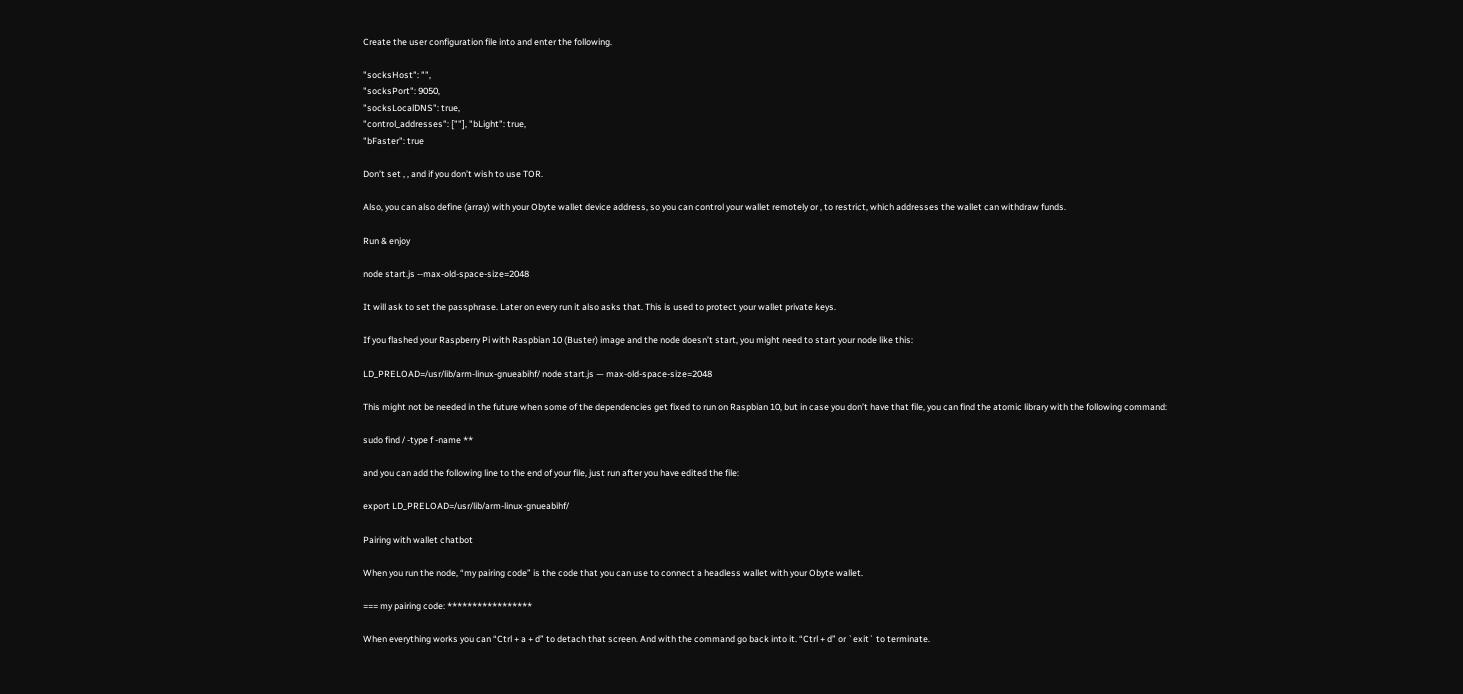Create the user configuration file into and enter the following.

"socksHost": "",
"socksPort": 9050,
"socksLocalDNS": true,
"control_addresses": [""], "bLight": true,
"bFaster": true

Don’t set , , and if you don’t wish to use TOR.

Also, you can also define (array) with your Obyte wallet device address, so you can control your wallet remotely or , to restrict, which addresses the wallet can withdraw funds.

Run & enjoy

node start.js --max-old-space-size=2048

It will ask to set the passphrase. Later on every run it also asks that. This is used to protect your wallet private keys.

If you flashed your Raspberry Pi with Raspbian 10 (Buster) image and the node doesn’t start, you might need to start your node like this:

LD_PRELOAD=/usr/lib/arm-linux-gnueabihf/ node start.js — max-old-space-size=2048

This might not be needed in the future when some of the dependencies get fixed to run on Raspbian 10, but in case you don’t have that file, you can find the atomic library with the following command:

sudo find / -type f -name **

and you can add the following line to the end of your file, just run after you have edited the file:

export LD_PRELOAD=/usr/lib/arm-linux-gnueabihf/

Pairing with wallet chatbot

When you run the node, “my pairing code” is the code that you can use to connect a headless wallet with your Obyte wallet.

=== my pairing code: *****************

When everything works you can “Ctrl + a + d” to detach that screen. And with the command go back into it. “Ctrl + d” or `exit` to terminate.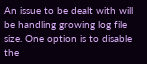An issue to be dealt with will be handling growing log file size. One option is to disable the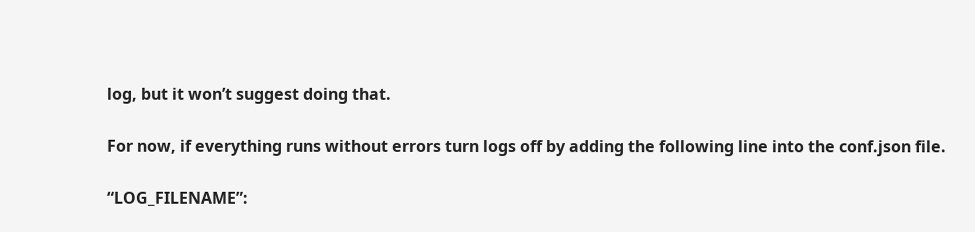log, but it won’t suggest doing that.

For now, if everything runs without errors turn logs off by adding the following line into the conf.json file.

“LOG_FILENAME”: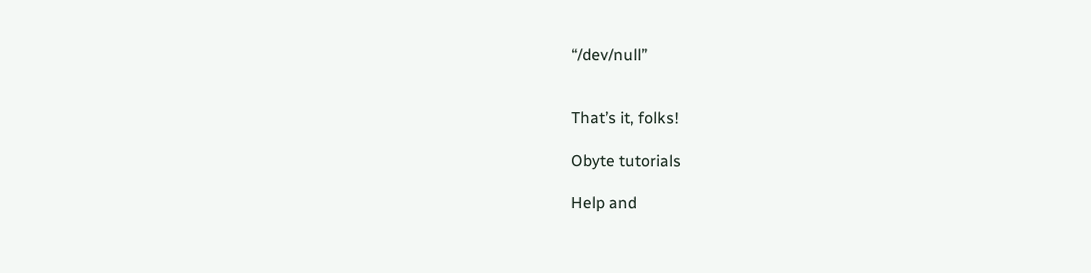“/dev/null”


That’s it, folks!

Obyte tutorials

Help and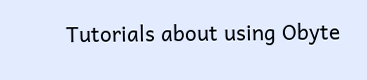Tutorials about using Obyte